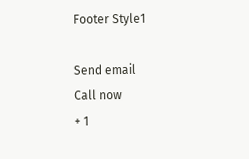Footer Style1

Send email
Call now
+ 1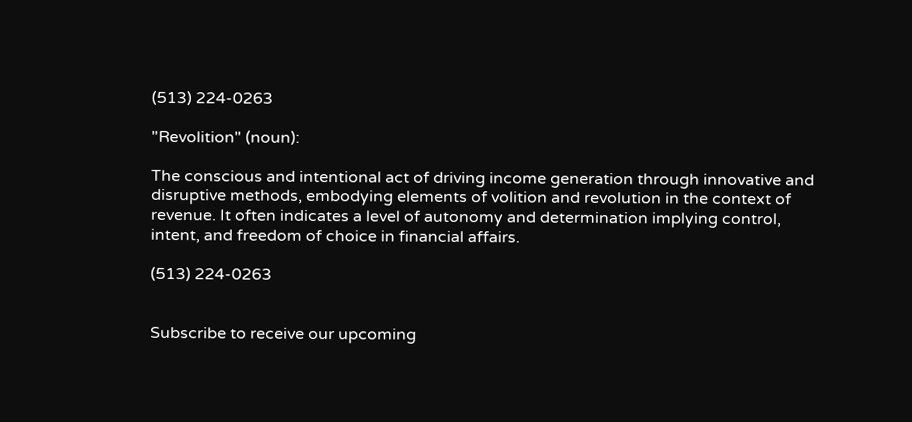(513) 224-0263

"Revolition" (noun):

The conscious and intentional act of driving income generation through innovative and disruptive methods, embodying elements of volition and revolution in the context of revenue. It often indicates a level of autonomy and determination implying control, intent, and freedom of choice in financial affairs.

(513) 224-0263


Subscribe to receive our upcoming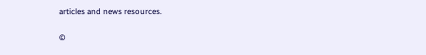articles and news resources.

©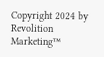Copyright 2024 by Revolition Marketing™